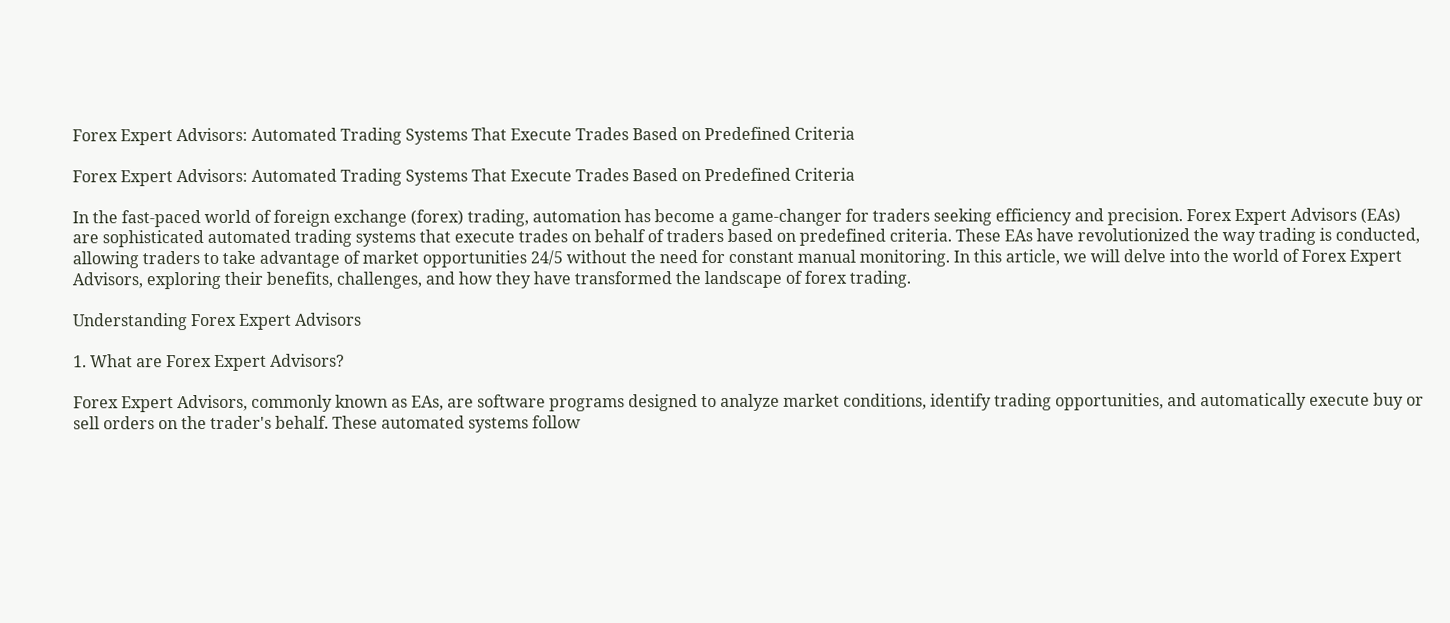Forex Expert Advisors: Automated Trading Systems That Execute Trades Based on Predefined Criteria

Forex Expert Advisors: Automated Trading Systems That Execute Trades Based on Predefined Criteria

In the fast-paced world of foreign exchange (forex) trading, automation has become a game-changer for traders seeking efficiency and precision. Forex Expert Advisors (EAs) are sophisticated automated trading systems that execute trades on behalf of traders based on predefined criteria. These EAs have revolutionized the way trading is conducted, allowing traders to take advantage of market opportunities 24/5 without the need for constant manual monitoring. In this article, we will delve into the world of Forex Expert Advisors, exploring their benefits, challenges, and how they have transformed the landscape of forex trading.

Understanding Forex Expert Advisors

1. What are Forex Expert Advisors?

Forex Expert Advisors, commonly known as EAs, are software programs designed to analyze market conditions, identify trading opportunities, and automatically execute buy or sell orders on the trader's behalf. These automated systems follow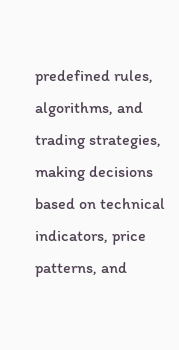predefined rules, algorithms, and trading strategies, making decisions based on technical indicators, price patterns, and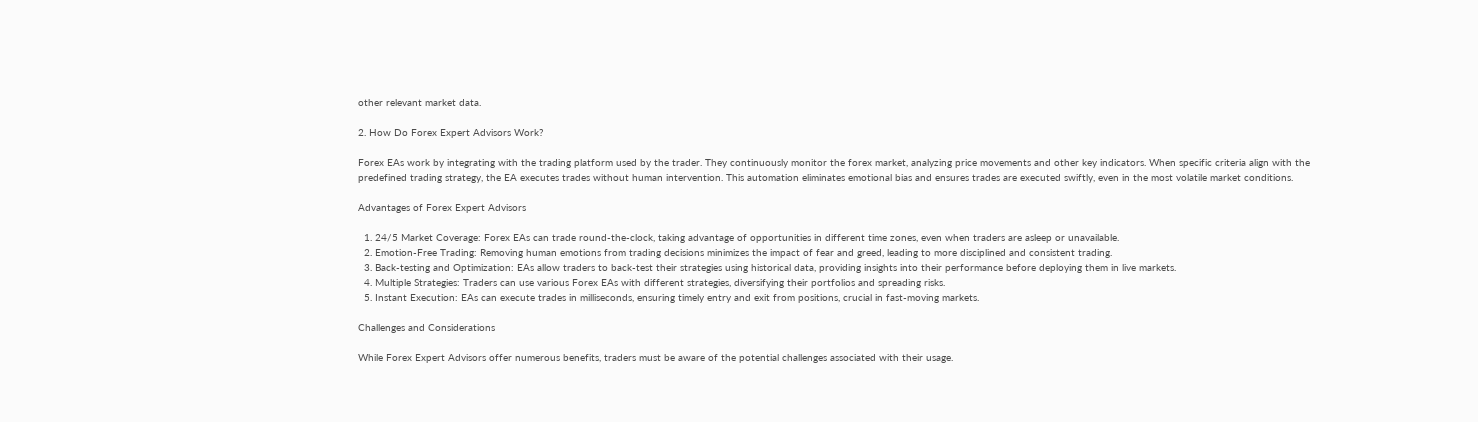other relevant market data.

2. How Do Forex Expert Advisors Work?

Forex EAs work by integrating with the trading platform used by the trader. They continuously monitor the forex market, analyzing price movements and other key indicators. When specific criteria align with the predefined trading strategy, the EA executes trades without human intervention. This automation eliminates emotional bias and ensures trades are executed swiftly, even in the most volatile market conditions.

Advantages of Forex Expert Advisors

  1. 24/5 Market Coverage: Forex EAs can trade round-the-clock, taking advantage of opportunities in different time zones, even when traders are asleep or unavailable.
  2. Emotion-Free Trading: Removing human emotions from trading decisions minimizes the impact of fear and greed, leading to more disciplined and consistent trading.
  3. Back-testing and Optimization: EAs allow traders to back-test their strategies using historical data, providing insights into their performance before deploying them in live markets.
  4. Multiple Strategies: Traders can use various Forex EAs with different strategies, diversifying their portfolios and spreading risks.
  5. Instant Execution: EAs can execute trades in milliseconds, ensuring timely entry and exit from positions, crucial in fast-moving markets.

Challenges and Considerations

While Forex Expert Advisors offer numerous benefits, traders must be aware of the potential challenges associated with their usage.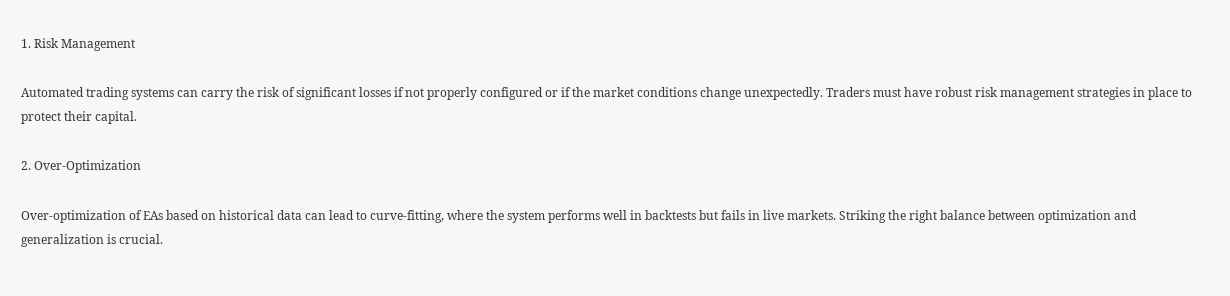1. Risk Management

Automated trading systems can carry the risk of significant losses if not properly configured or if the market conditions change unexpectedly. Traders must have robust risk management strategies in place to protect their capital.

2. Over-Optimization

Over-optimization of EAs based on historical data can lead to curve-fitting, where the system performs well in backtests but fails in live markets. Striking the right balance between optimization and generalization is crucial.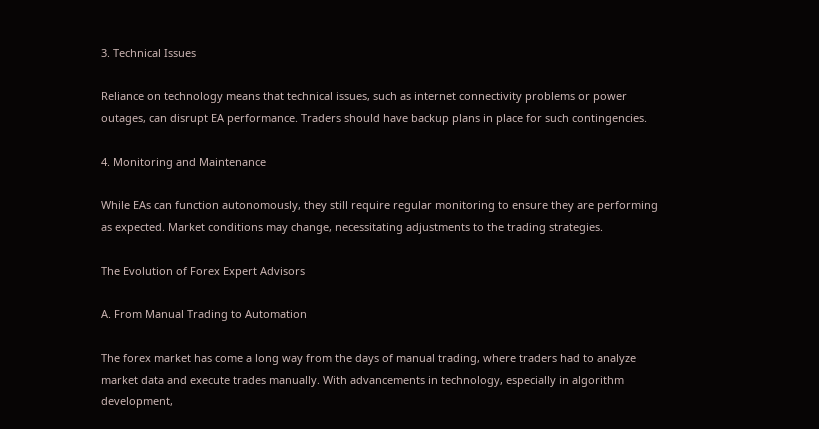3. Technical Issues

Reliance on technology means that technical issues, such as internet connectivity problems or power outages, can disrupt EA performance. Traders should have backup plans in place for such contingencies.

4. Monitoring and Maintenance

While EAs can function autonomously, they still require regular monitoring to ensure they are performing as expected. Market conditions may change, necessitating adjustments to the trading strategies.

The Evolution of Forex Expert Advisors

A. From Manual Trading to Automation

The forex market has come a long way from the days of manual trading, where traders had to analyze market data and execute trades manually. With advancements in technology, especially in algorithm development,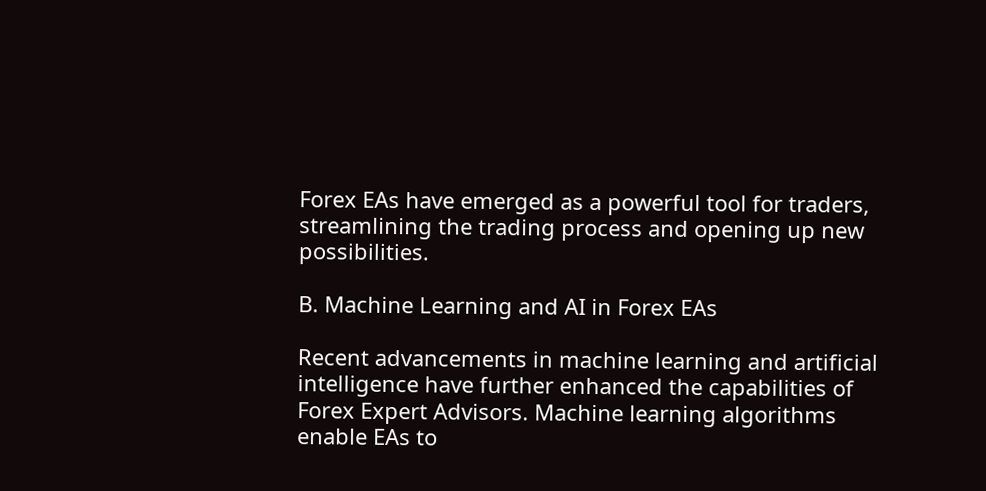Forex EAs have emerged as a powerful tool for traders, streamlining the trading process and opening up new possibilities.

B. Machine Learning and AI in Forex EAs

Recent advancements in machine learning and artificial intelligence have further enhanced the capabilities of Forex Expert Advisors. Machine learning algorithms enable EAs to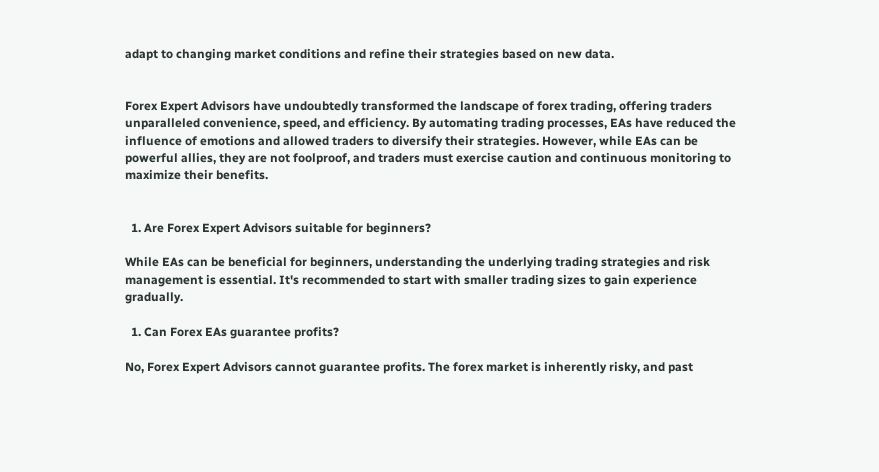adapt to changing market conditions and refine their strategies based on new data.


Forex Expert Advisors have undoubtedly transformed the landscape of forex trading, offering traders unparalleled convenience, speed, and efficiency. By automating trading processes, EAs have reduced the influence of emotions and allowed traders to diversify their strategies. However, while EAs can be powerful allies, they are not foolproof, and traders must exercise caution and continuous monitoring to maximize their benefits.


  1. Are Forex Expert Advisors suitable for beginners?

While EAs can be beneficial for beginners, understanding the underlying trading strategies and risk management is essential. It's recommended to start with smaller trading sizes to gain experience gradually.

  1. Can Forex EAs guarantee profits?

No, Forex Expert Advisors cannot guarantee profits. The forex market is inherently risky, and past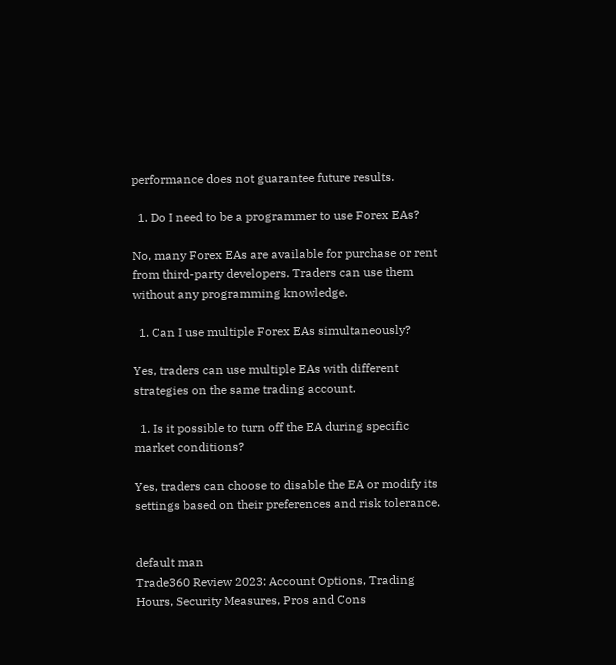performance does not guarantee future results.

  1. Do I need to be a programmer to use Forex EAs?

No, many Forex EAs are available for purchase or rent from third-party developers. Traders can use them without any programming knowledge.

  1. Can I use multiple Forex EAs simultaneously?

Yes, traders can use multiple EAs with different strategies on the same trading account.

  1. Is it possible to turn off the EA during specific market conditions?

Yes, traders can choose to disable the EA or modify its settings based on their preferences and risk tolerance.


default man
Trade360 Review 2023: Account Options, Trading Hours, Security Measures, Pros and Cons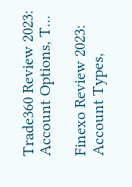Trade360 Review 2023: Account Options, T...

Finexo Review 2023: Account Types,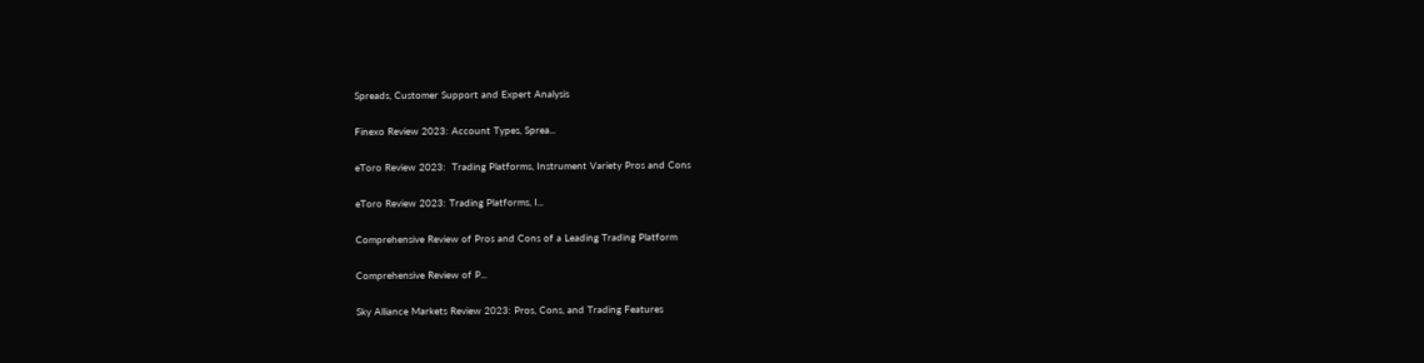Spreads, Customer Support and Expert Analysis

Finexo Review 2023: Account Types, Sprea...

eToro Review 2023:  Trading Platforms, Instrument Variety Pros and Cons

eToro Review 2023: Trading Platforms, I...

Comprehensive Review of Pros and Cons of a Leading Trading Platform

Comprehensive Review of P...

Sky Alliance Markets Review 2023: Pros, Cons, and Trading Features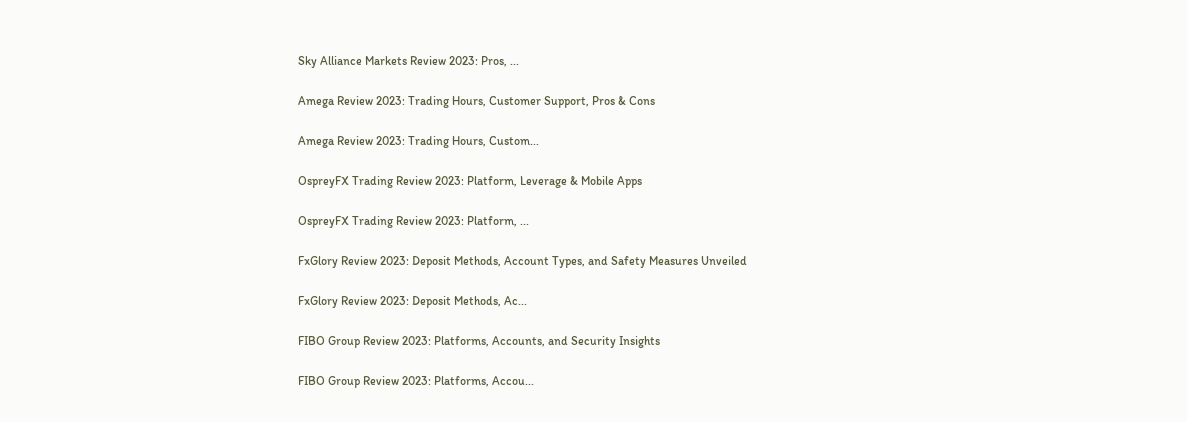Sky Alliance Markets Review 2023: Pros, ...

Amega Review 2023: Trading Hours, Customer Support, Pros & Cons

Amega Review 2023: Trading Hours, Custom...

OspreyFX Trading Review 2023: Platform, Leverage & Mobile Apps

OspreyFX Trading Review 2023: Platform, ...

FxGlory Review 2023: Deposit Methods, Account Types, and Safety Measures Unveiled

FxGlory Review 2023: Deposit Methods, Ac...

FIBO Group Review 2023: Platforms, Accounts, and Security Insights

FIBO Group Review 2023: Platforms, Accou...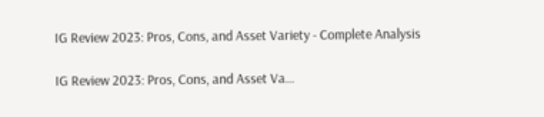IG Review 2023: Pros, Cons, and Asset Variety - Complete Analysis

IG Review 2023: Pros, Cons, and Asset Va...